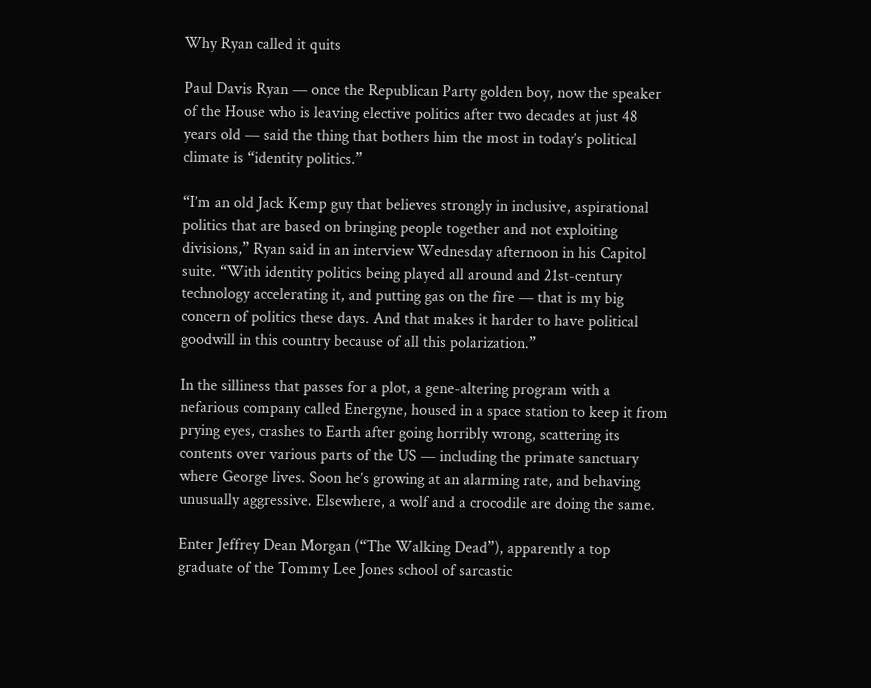Why Ryan called it quits

Paul Davis Ryan — once the Republican Party golden boy, now the speaker of the House who is leaving elective politics after two decades at just 48 years old — said the thing that bothers him the most in today’s political climate is “identity politics.”

“I’m an old Jack Kemp guy that believes strongly in inclusive, aspirational politics that are based on bringing people together and not exploiting divisions,” Ryan said in an interview Wednesday afternoon in his Capitol suite. “With identity politics being played all around and 21st-century technology accelerating it, and putting gas on the fire — that is my big concern of politics these days. And that makes it harder to have political goodwill in this country because of all this polarization.”

In the silliness that passes for a plot, a gene-altering program with a nefarious company called Energyne, housed in a space station to keep it from prying eyes, crashes to Earth after going horribly wrong, scattering its contents over various parts of the US — including the primate sanctuary where George lives. Soon he’s growing at an alarming rate, and behaving unusually aggressive. Elsewhere, a wolf and a crocodile are doing the same.

Enter Jeffrey Dean Morgan (“The Walking Dead”), apparently a top graduate of the Tommy Lee Jones school of sarcastic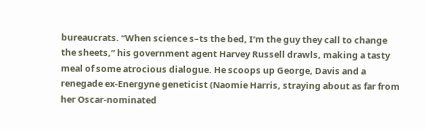bureaucrats. “When science s–ts the bed, I’m the guy they call to change the sheets,” his government agent Harvey Russell drawls, making a tasty meal of some atrocious dialogue. He scoops up George, Davis and a renegade ex-Energyne geneticist (Naomie Harris, straying about as far from her Oscar-nominated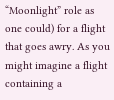“Moonlight” role as one could) for a flight that goes awry. As you might imagine a flight containing a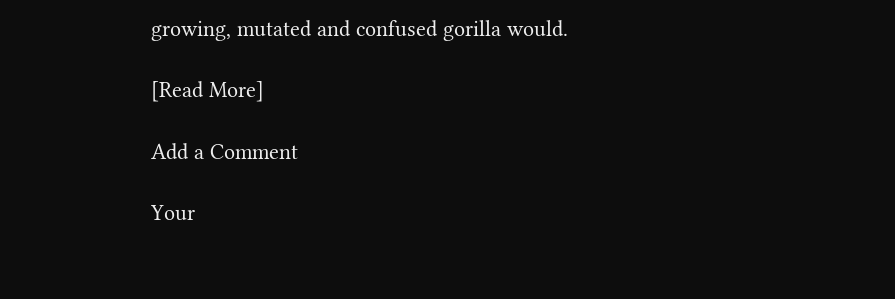growing, mutated and confused gorilla would.

[Read More]

Add a Comment

Your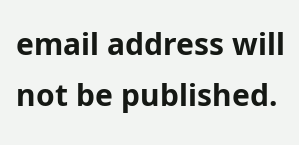email address will not be published.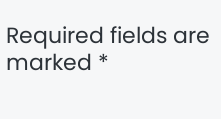Required fields are marked *